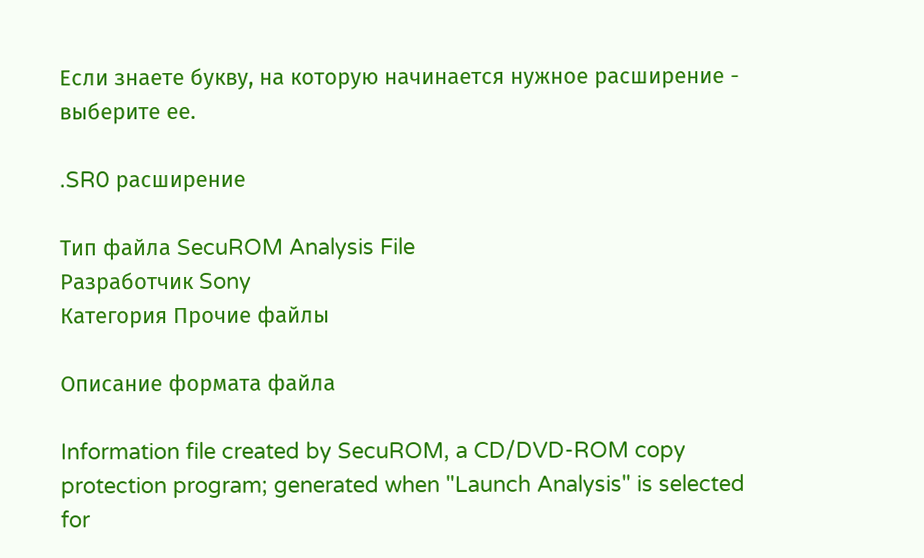Если знаете букву, на которую начинается нужное расширение - выберите ее.

.SR0 расширение

Тип файла SecuROM Analysis File
Разработчик Sony
Категория Прочие файлы

Описание формата файла

Information file created by SecuROM, a CD/DVD-ROM copy protection program; generated when "Launch Analysis" is selected for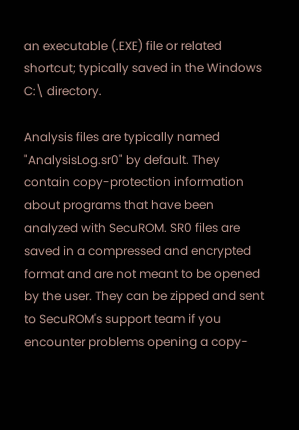an executable (.EXE) file or related shortcut; typically saved in the Windows C:\ directory.

Analysis files are typically named "AnalysisLog.sr0" by default. They contain copy-protection information about programs that have been analyzed with SecuROM. SR0 files are saved in a compressed and encrypted format and are not meant to be opened by the user. They can be zipped and sent to SecuROM's support team if you encounter problems opening a copy-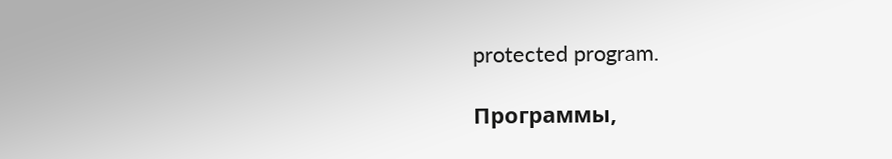protected program.

Программы,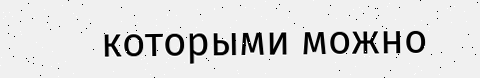которыми можно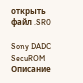открыть файл .SR0

Sony DADC SecuROM Описание